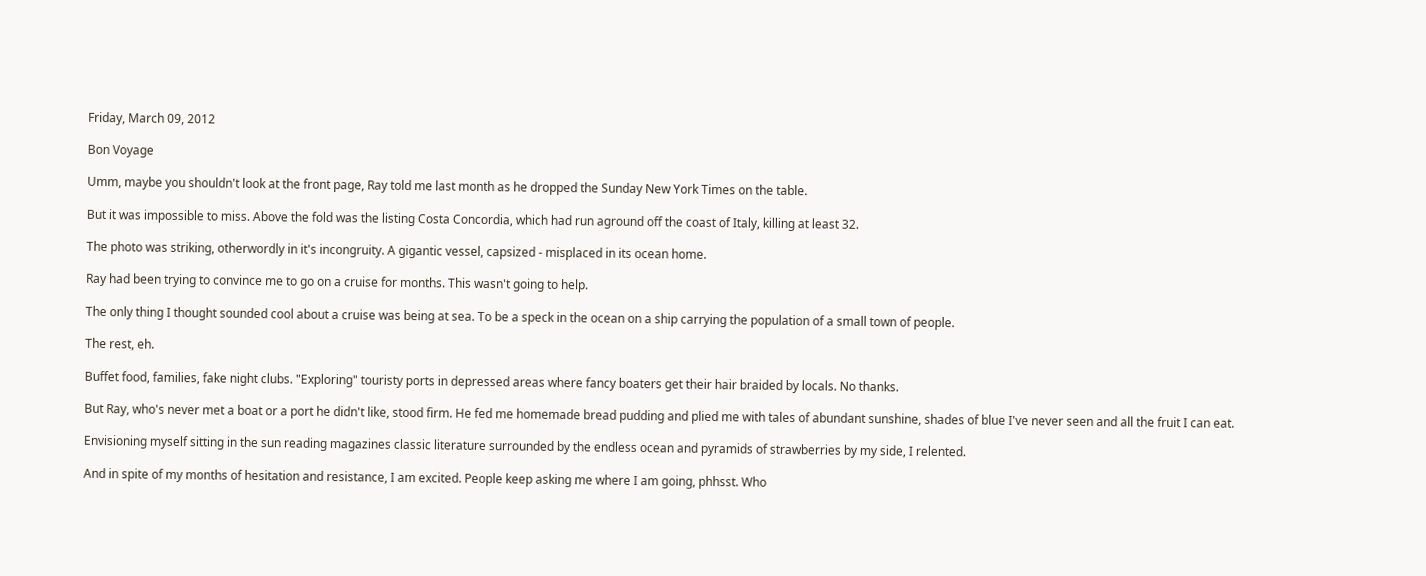Friday, March 09, 2012

Bon Voyage

Umm, maybe you shouldn't look at the front page, Ray told me last month as he dropped the Sunday New York Times on the table.

But it was impossible to miss. Above the fold was the listing Costa Concordia, which had run aground off the coast of Italy, killing at least 32.

The photo was striking, otherwordly in it's incongruity. A gigantic vessel, capsized - misplaced in its ocean home.

Ray had been trying to convince me to go on a cruise for months. This wasn't going to help.

The only thing I thought sounded cool about a cruise was being at sea. To be a speck in the ocean on a ship carrying the population of a small town of people.

The rest, eh.

Buffet food, families, fake night clubs. "Exploring" touristy ports in depressed areas where fancy boaters get their hair braided by locals. No thanks.

But Ray, who's never met a boat or a port he didn't like, stood firm. He fed me homemade bread pudding and plied me with tales of abundant sunshine, shades of blue I've never seen and all the fruit I can eat.

Envisioning myself sitting in the sun reading magazines classic literature surrounded by the endless ocean and pyramids of strawberries by my side, I relented.

And in spite of my months of hesitation and resistance, I am excited. People keep asking me where I am going, phhsst. Who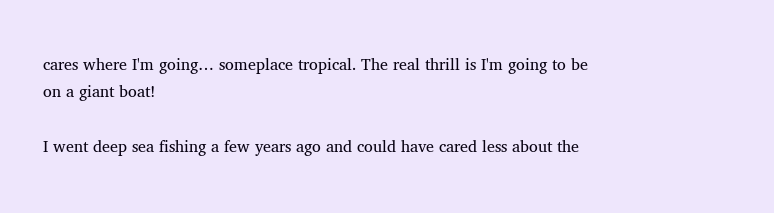cares where I'm going… someplace tropical. The real thrill is I'm going to be on a giant boat!

I went deep sea fishing a few years ago and could have cared less about the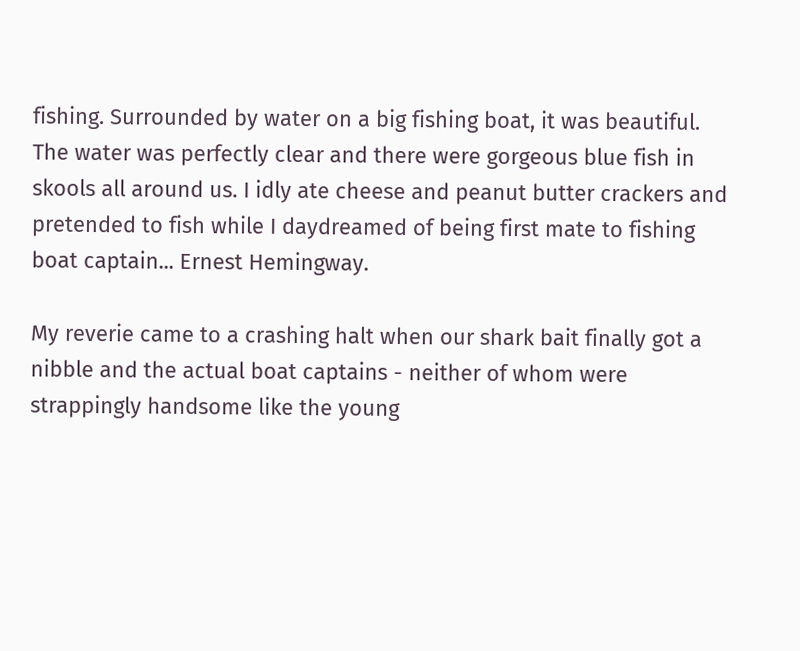fishing. Surrounded by water on a big fishing boat, it was beautiful. The water was perfectly clear and there were gorgeous blue fish in skools all around us. I idly ate cheese and peanut butter crackers and pretended to fish while I daydreamed of being first mate to fishing boat captain... Ernest Hemingway.

My reverie came to a crashing halt when our shark bait finally got a nibble and the actual boat captains - neither of whom were strappingly handsome like the young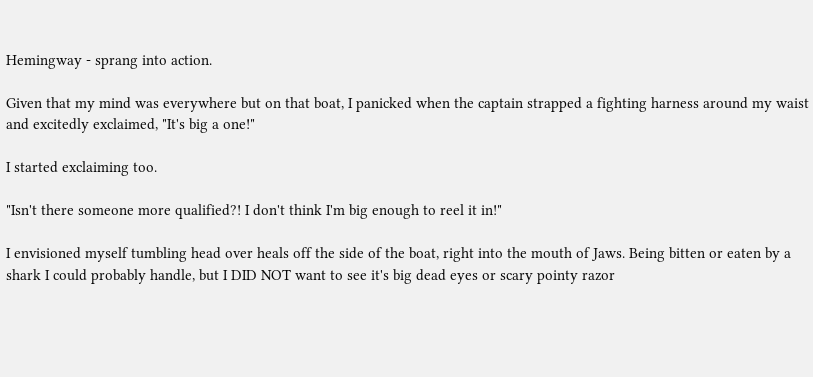Hemingway - sprang into action.

Given that my mind was everywhere but on that boat, I panicked when the captain strapped a fighting harness around my waist and excitedly exclaimed, "It's big a one!"

I started exclaiming too.

"Isn't there someone more qualified?! I don't think I'm big enough to reel it in!"

I envisioned myself tumbling head over heals off the side of the boat, right into the mouth of Jaws. Being bitten or eaten by a shark I could probably handle, but I DID NOT want to see it's big dead eyes or scary pointy razor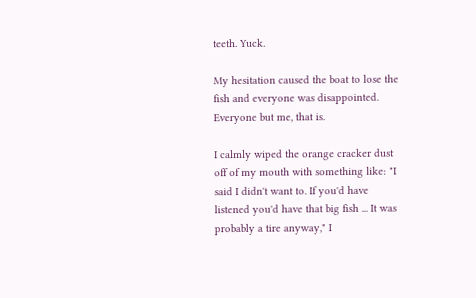teeth. Yuck.

My hesitation caused the boat to lose the fish and everyone was disappointed. Everyone but me, that is.

I calmly wiped the orange cracker dust off of my mouth with something like: "I said I didn't want to. If you'd have listened you'd have that big fish ... It was probably a tire anyway," I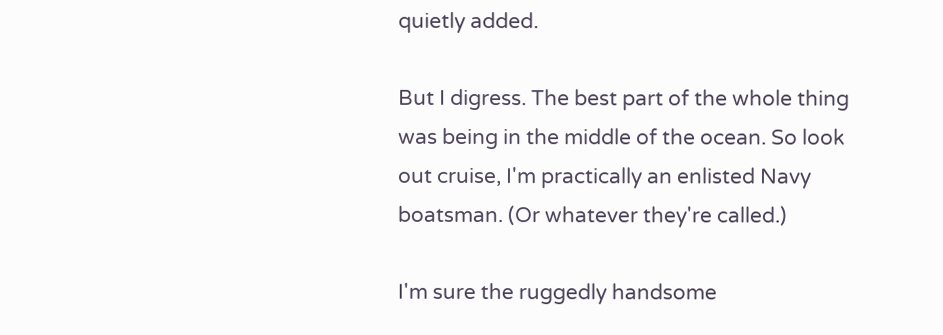quietly added.

But I digress. The best part of the whole thing was being in the middle of the ocean. So look out cruise, I'm practically an enlisted Navy boatsman. (Or whatever they're called.)

I'm sure the ruggedly handsome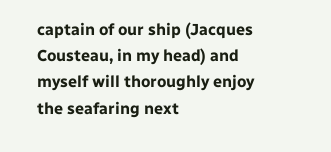captain of our ship (Jacques Cousteau, in my head) and myself will thoroughly enjoy the seafaring next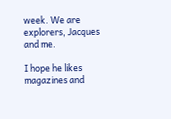week. We are explorers, Jacques and me.

I hope he likes magazines and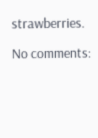strawberries.

No comments: